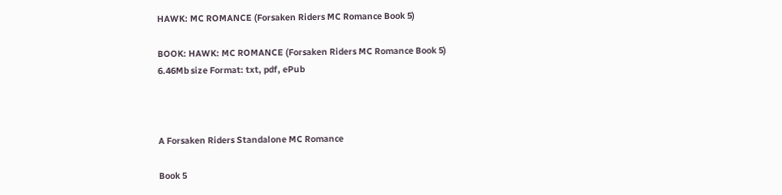HAWK: MC ROMANCE (Forsaken Riders MC Romance Book 5)

BOOK: HAWK: MC ROMANCE (Forsaken Riders MC Romance Book 5)
6.46Mb size Format: txt, pdf, ePub



A Forsaken Riders Standalone MC Romance

Book 5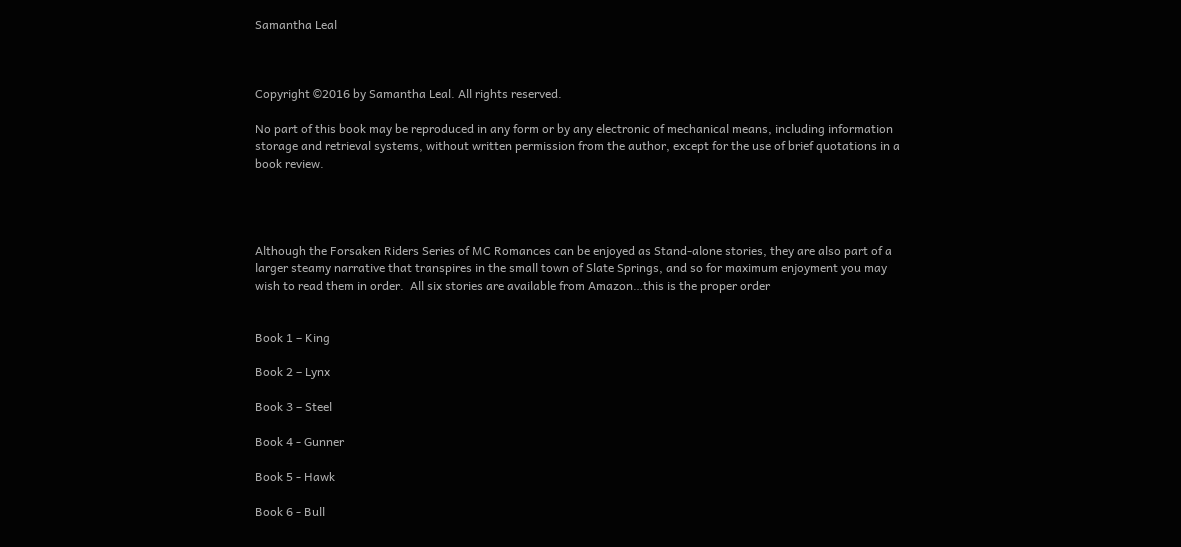Samantha Leal



Copyright ©2016 by Samantha Leal. All rights reserved.

No part of this book may be reproduced in any form or by any electronic of mechanical means, including information storage and retrieval systems, without written permission from the author, except for the use of brief quotations in a book review.




Although the Forsaken Riders Series of MC Romances can be enjoyed as Stand-alone stories, they are also part of a larger steamy narrative that transpires in the small town of Slate Springs, and so for maximum enjoyment you may wish to read them in order.  All six stories are available from Amazon…this is the proper order


Book 1 – King

Book 2 – Lynx

Book 3 – Steel

Book 4 - Gunner

Book 5 - Hawk

Book 6 - Bull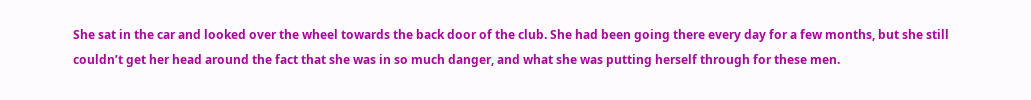She sat in the car and looked over the wheel towards the back door of the club. She had been going there every day for a few months, but she still couldn’t get her head around the fact that she was in so much danger, and what she was putting herself through for these men.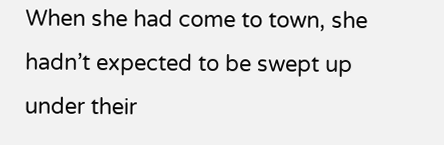When she had come to town, she hadn’t expected to be swept up under their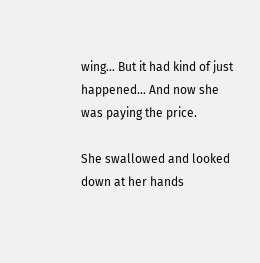wing… But it had kind of just happened… And now she was paying the price.

She swallowed and looked down at her hands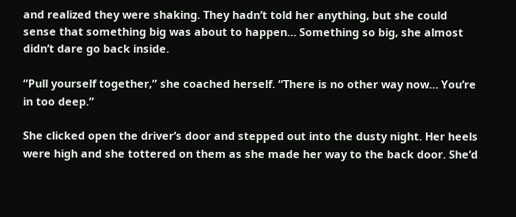and realized they were shaking. They hadn’t told her anything, but she could sense that something big was about to happen… Something so big, she almost didn’t dare go back inside.

“Pull yourself together,” she coached herself. “There is no other way now… You’re in too deep.”

She clicked open the driver’s door and stepped out into the dusty night. Her heels were high and she tottered on them as she made her way to the back door. She’d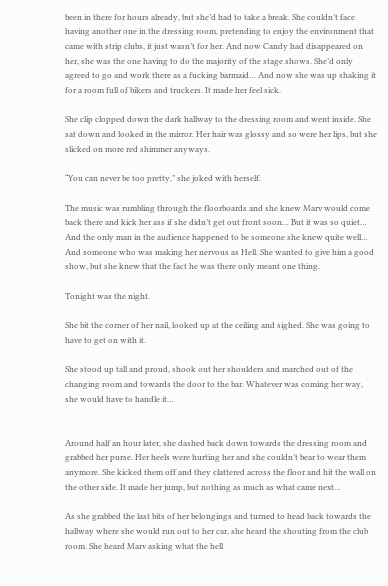been in there for hours already, but she’d had to take a break. She couldn’t face having another one in the dressing room, pretending to enjoy the environment that came with strip clubs, it just wasn’t for her. And now Candy had disappeared on her, she was the one having to do the majority of the stage shows. She’d only agreed to go and work there as a fucking barmaid… And now she was up shaking it for a room full of bikers and truckers. It made her feel sick.

She clip clopped down the dark hallway to the dressing room and went inside. She sat down and looked in the mirror. Her hair was glossy and so were her lips, but she slicked on more red shimmer anyways.

“You can never be too pretty,” she joked with herself.

The music was rumbling through the floorboards and she knew Marv would come back there and kick her ass if she didn’t get out front soon… But it was so quiet… And the only man in the audience happened to be someone she knew quite well… And someone who was making her nervous as Hell. She wanted to give him a good show, but she knew that the fact he was there only meant one thing.

Tonight was the night.

She bit the corner of her nail, looked up at the ceiling and sighed. She was going to have to get on with it.

She stood up tall and proud, shook out her shoulders and marched out of the changing room and towards the door to the bar. Whatever was coming her way, she would have to handle it…


Around half an hour later, she dashed back down towards the dressing room and grabbed her purse. Her heels were hurting her and she couldn’t bear to wear them anymore. She kicked them off and they clattered across the floor and hit the wall on the other side. It made her jump, but nothing as much as what came next…

As she grabbed the last bits of her belongings and turned to head back towards the hallway where she would run out to her car, she heard the shouting from the club room. She heard Marv asking what the hell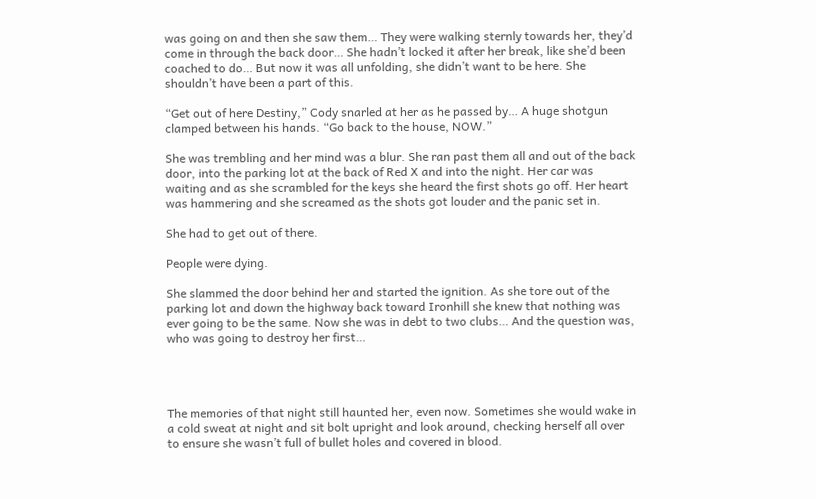was going on and then she saw them… They were walking sternly towards her, they’d come in through the back door… She hadn’t locked it after her break, like she’d been coached to do… But now it was all unfolding, she didn’t want to be here. She shouldn’t have been a part of this.

“Get out of here Destiny,” Cody snarled at her as he passed by… A huge shotgun clamped between his hands. “Go back to the house, NOW.”

She was trembling and her mind was a blur. She ran past them all and out of the back door, into the parking lot at the back of Red X and into the night. Her car was waiting and as she scrambled for the keys she heard the first shots go off. Her heart was hammering and she screamed as the shots got louder and the panic set in.

She had to get out of there.

People were dying.

She slammed the door behind her and started the ignition. As she tore out of the parking lot and down the highway back toward Ironhill she knew that nothing was ever going to be the same. Now she was in debt to two clubs… And the question was, who was going to destroy her first…




The memories of that night still haunted her, even now. Sometimes she would wake in a cold sweat at night and sit bolt upright and look around, checking herself all over to ensure she wasn’t full of bullet holes and covered in blood.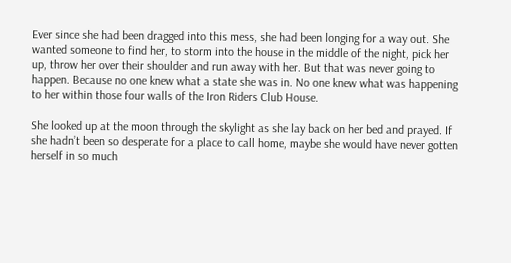Ever since she had been dragged into this mess, she had been longing for a way out. She wanted someone to find her, to storm into the house in the middle of the night, pick her up, throw her over their shoulder and run away with her. But that was never going to happen. Because no one knew what a state she was in. No one knew what was happening to her within those four walls of the Iron Riders Club House.

She looked up at the moon through the skylight as she lay back on her bed and prayed. If she hadn’t been so desperate for a place to call home, maybe she would have never gotten herself in so much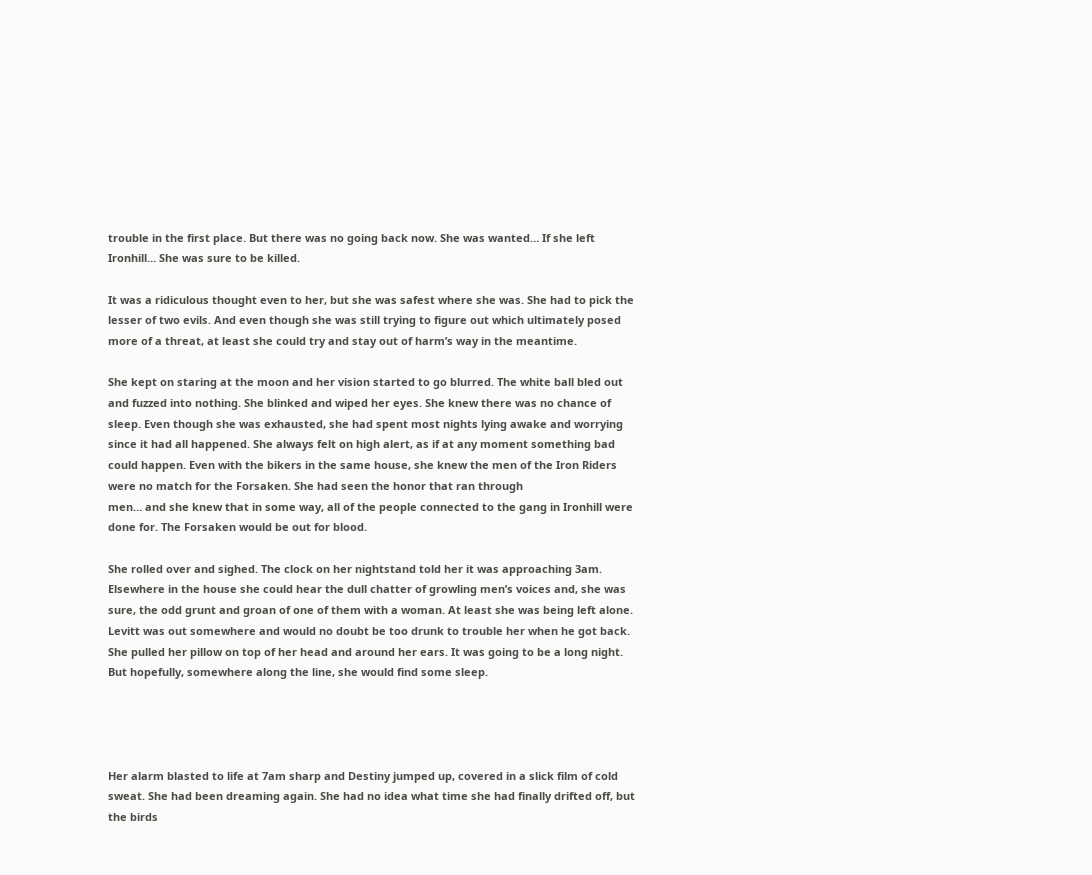trouble in the first place. But there was no going back now. She was wanted… If she left Ironhill… She was sure to be killed.

It was a ridiculous thought even to her, but she was safest where she was. She had to pick the lesser of two evils. And even though she was still trying to figure out which ultimately posed more of a threat, at least she could try and stay out of harm’s way in the meantime.

She kept on staring at the moon and her vision started to go blurred. The white ball bled out and fuzzed into nothing. She blinked and wiped her eyes. She knew there was no chance of sleep. Even though she was exhausted, she had spent most nights lying awake and worrying since it had all happened. She always felt on high alert, as if at any moment something bad could happen. Even with the bikers in the same house, she knew the men of the Iron Riders were no match for the Forsaken. She had seen the honor that ran through
men… and she knew that in some way, all of the people connected to the gang in Ironhill were done for. The Forsaken would be out for blood.

She rolled over and sighed. The clock on her nightstand told her it was approaching 3am. Elsewhere in the house she could hear the dull chatter of growling men’s voices and, she was sure, the odd grunt and groan of one of them with a woman. At least she was being left alone. Levitt was out somewhere and would no doubt be too drunk to trouble her when he got back. She pulled her pillow on top of her head and around her ears. It was going to be a long night. But hopefully, somewhere along the line, she would find some sleep.




Her alarm blasted to life at 7am sharp and Destiny jumped up, covered in a slick film of cold sweat. She had been dreaming again. She had no idea what time she had finally drifted off, but the birds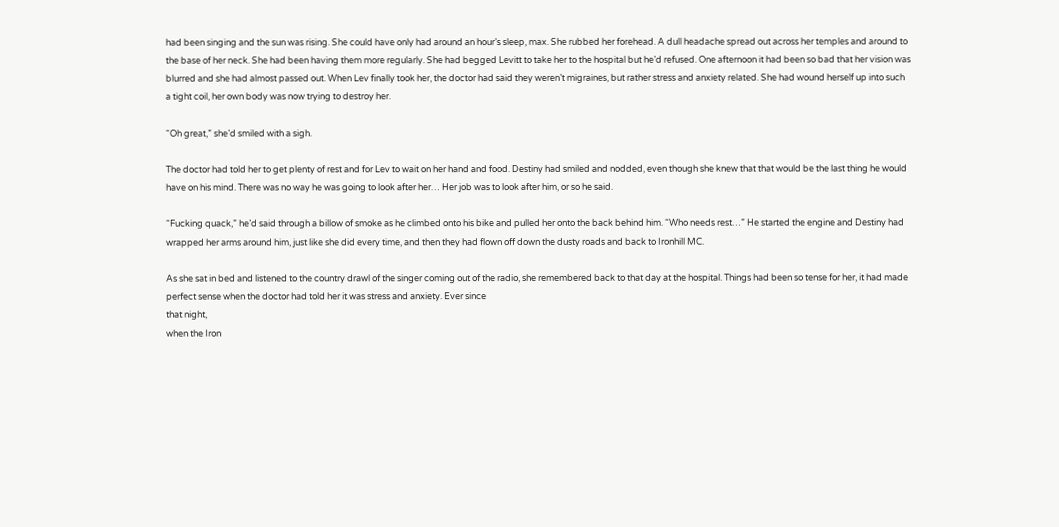had been singing and the sun was rising. She could have only had around an hour’s sleep, max. She rubbed her forehead. A dull headache spread out across her temples and around to the base of her neck. She had been having them more regularly. She had begged Levitt to take her to the hospital but he’d refused. One afternoon it had been so bad that her vision was blurred and she had almost passed out. When Lev finally took her, the doctor had said they weren’t migraines, but rather stress and anxiety related. She had wound herself up into such a tight coil, her own body was now trying to destroy her.

“Oh great,” she’d smiled with a sigh.

The doctor had told her to get plenty of rest and for Lev to wait on her hand and food. Destiny had smiled and nodded, even though she knew that that would be the last thing he would have on his mind. There was no way he was going to look after her… Her job was to look after him, or so he said.

“Fucking quack,” he’d said through a billow of smoke as he climbed onto his bike and pulled her onto the back behind him. “Who needs rest…” He started the engine and Destiny had wrapped her arms around him, just like she did every time, and then they had flown off down the dusty roads and back to Ironhill MC.

As she sat in bed and listened to the country drawl of the singer coming out of the radio, she remembered back to that day at the hospital. Things had been so tense for her, it had made perfect sense when the doctor had told her it was stress and anxiety. Ever since
that night,
when the Iron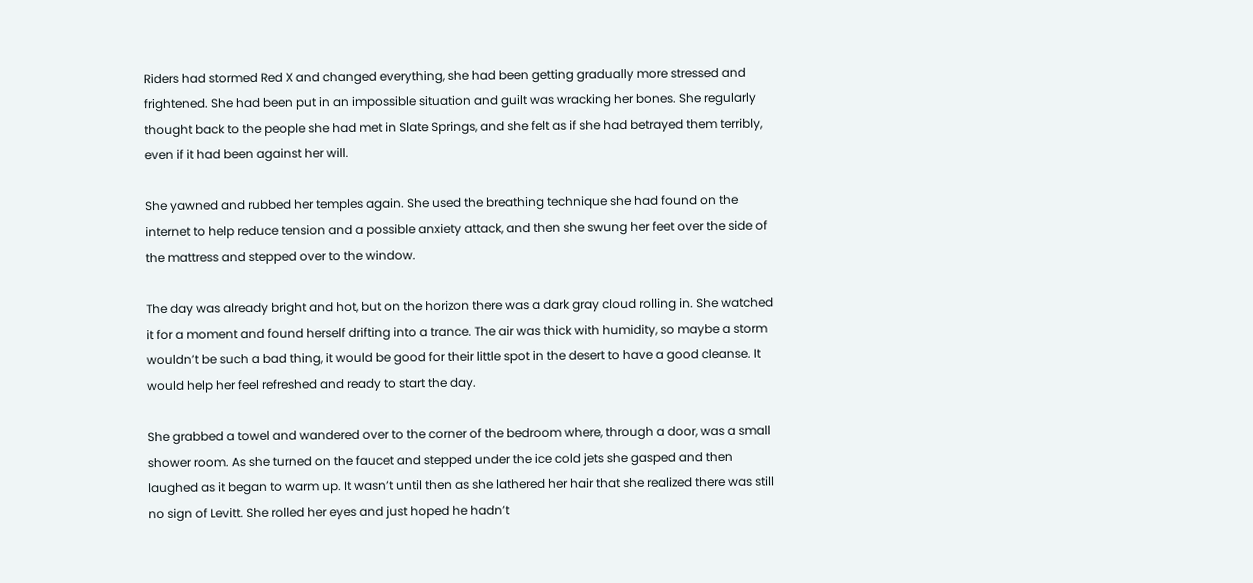Riders had stormed Red X and changed everything, she had been getting gradually more stressed and frightened. She had been put in an impossible situation and guilt was wracking her bones. She regularly thought back to the people she had met in Slate Springs, and she felt as if she had betrayed them terribly, even if it had been against her will.

She yawned and rubbed her temples again. She used the breathing technique she had found on the internet to help reduce tension and a possible anxiety attack, and then she swung her feet over the side of the mattress and stepped over to the window.

The day was already bright and hot, but on the horizon there was a dark gray cloud rolling in. She watched it for a moment and found herself drifting into a trance. The air was thick with humidity, so maybe a storm wouldn’t be such a bad thing, it would be good for their little spot in the desert to have a good cleanse. It would help her feel refreshed and ready to start the day.

She grabbed a towel and wandered over to the corner of the bedroom where, through a door, was a small shower room. As she turned on the faucet and stepped under the ice cold jets she gasped and then laughed as it began to warm up. It wasn’t until then as she lathered her hair that she realized there was still no sign of Levitt. She rolled her eyes and just hoped he hadn’t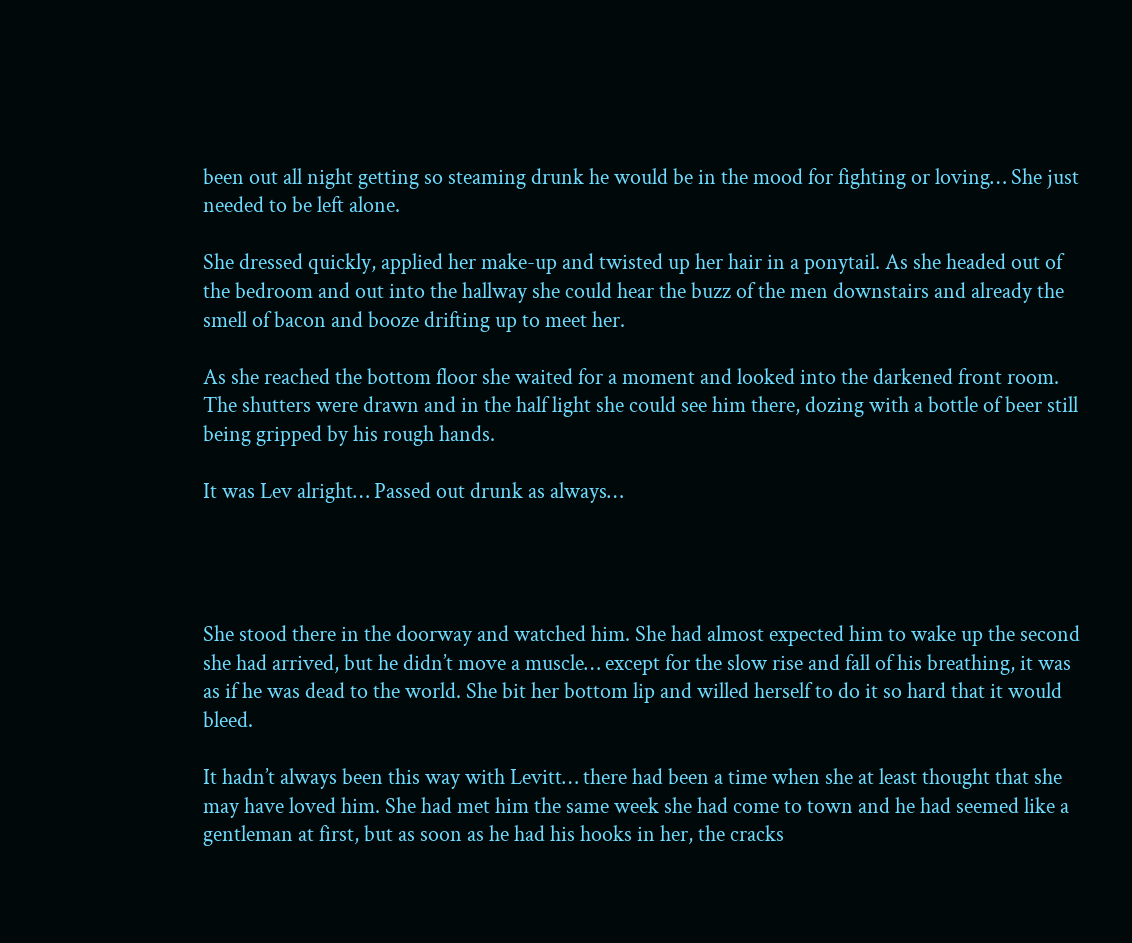been out all night getting so steaming drunk he would be in the mood for fighting or loving… She just needed to be left alone.

She dressed quickly, applied her make-up and twisted up her hair in a ponytail. As she headed out of the bedroom and out into the hallway she could hear the buzz of the men downstairs and already the smell of bacon and booze drifting up to meet her.

As she reached the bottom floor she waited for a moment and looked into the darkened front room. The shutters were drawn and in the half light she could see him there, dozing with a bottle of beer still being gripped by his rough hands.

It was Lev alright… Passed out drunk as always…




She stood there in the doorway and watched him. She had almost expected him to wake up the second she had arrived, but he didn’t move a muscle… except for the slow rise and fall of his breathing, it was as if he was dead to the world. She bit her bottom lip and willed herself to do it so hard that it would bleed.

It hadn’t always been this way with Levitt… there had been a time when she at least thought that she may have loved him. She had met him the same week she had come to town and he had seemed like a gentleman at first, but as soon as he had his hooks in her, the cracks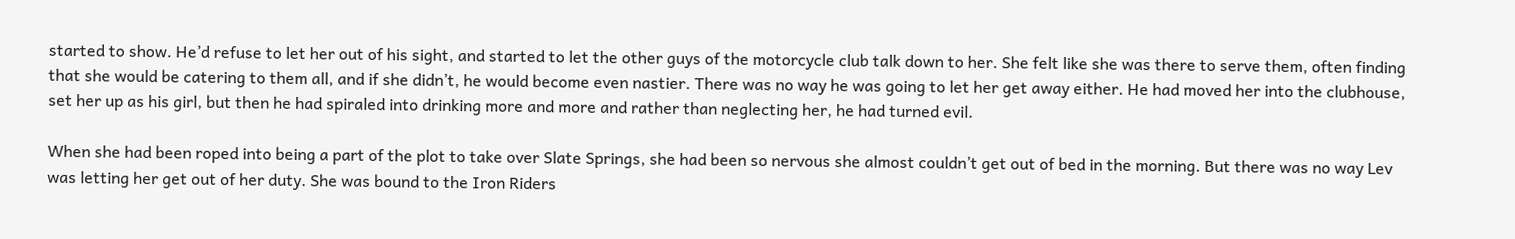started to show. He’d refuse to let her out of his sight, and started to let the other guys of the motorcycle club talk down to her. She felt like she was there to serve them, often finding that she would be catering to them all, and if she didn’t, he would become even nastier. There was no way he was going to let her get away either. He had moved her into the clubhouse, set her up as his girl, but then he had spiraled into drinking more and more and rather than neglecting her, he had turned evil.

When she had been roped into being a part of the plot to take over Slate Springs, she had been so nervous she almost couldn’t get out of bed in the morning. But there was no way Lev was letting her get out of her duty. She was bound to the Iron Riders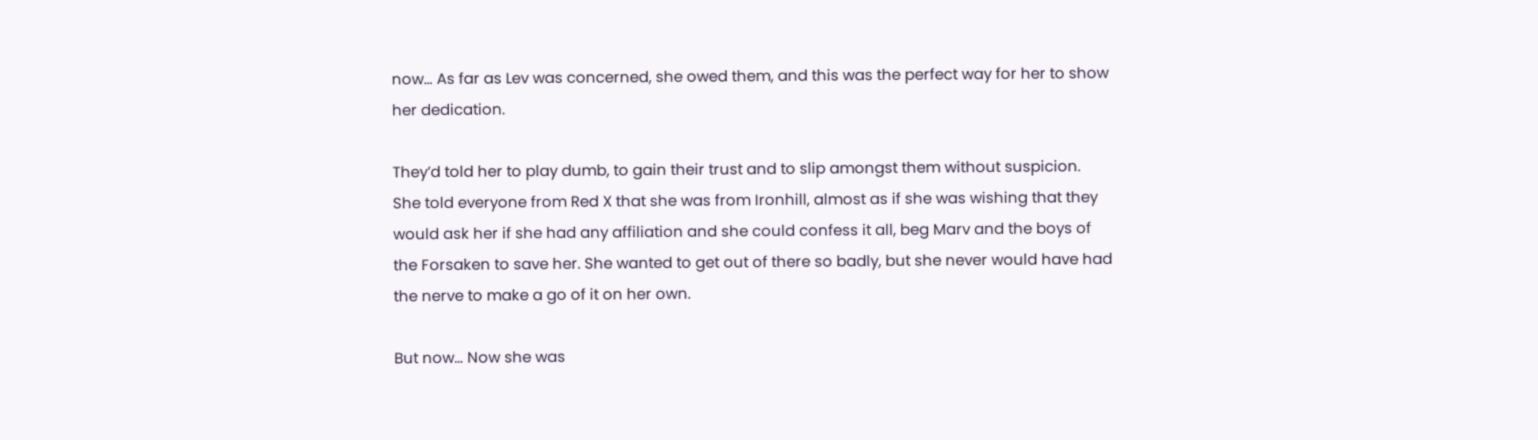now… As far as Lev was concerned, she owed them, and this was the perfect way for her to show her dedication.

They’d told her to play dumb, to gain their trust and to slip amongst them without suspicion. She told everyone from Red X that she was from Ironhill, almost as if she was wishing that they would ask her if she had any affiliation and she could confess it all, beg Marv and the boys of the Forsaken to save her. She wanted to get out of there so badly, but she never would have had the nerve to make a go of it on her own.

But now… Now she was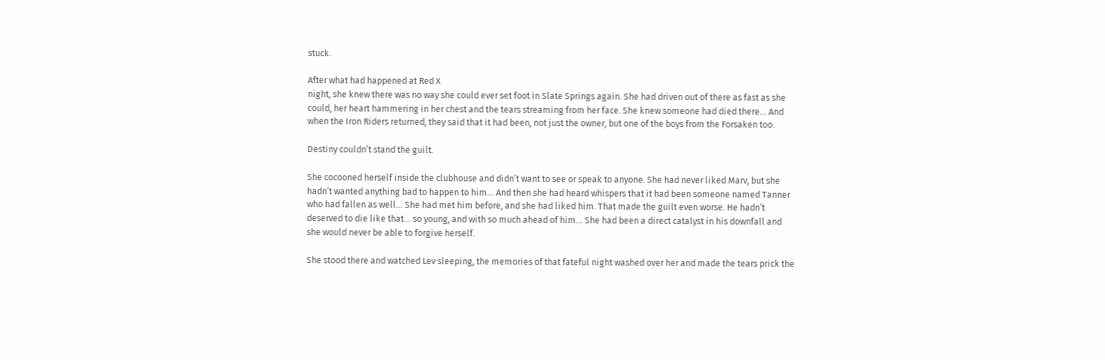stuck.

After what had happened at Red X
night, she knew there was no way she could ever set foot in Slate Springs again. She had driven out of there as fast as she could, her heart hammering in her chest and the tears streaming from her face. She knew someone had died there… And when the Iron Riders returned, they said that it had been, not just the owner, but one of the boys from the Forsaken too.

Destiny couldn’t stand the guilt.

She cocooned herself inside the clubhouse and didn’t want to see or speak to anyone. She had never liked Marv, but she hadn’t wanted anything bad to happen to him… And then she had heard whispers that it had been someone named Tanner who had fallen as well… She had met him before, and she had liked him. That made the guilt even worse. He hadn’t deserved to die like that… so young, and with so much ahead of him… She had been a direct catalyst in his downfall and she would never be able to forgive herself.

She stood there and watched Lev sleeping, the memories of that fateful night washed over her and made the tears prick the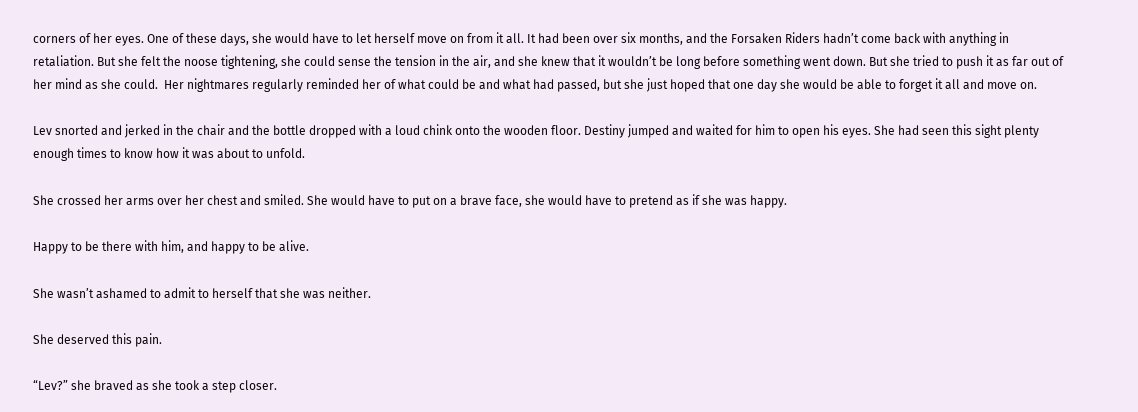corners of her eyes. One of these days, she would have to let herself move on from it all. It had been over six months, and the Forsaken Riders hadn’t come back with anything in retaliation. But she felt the noose tightening, she could sense the tension in the air, and she knew that it wouldn’t be long before something went down. But she tried to push it as far out of her mind as she could.  Her nightmares regularly reminded her of what could be and what had passed, but she just hoped that one day she would be able to forget it all and move on.

Lev snorted and jerked in the chair and the bottle dropped with a loud chink onto the wooden floor. Destiny jumped and waited for him to open his eyes. She had seen this sight plenty enough times to know how it was about to unfold.

She crossed her arms over her chest and smiled. She would have to put on a brave face, she would have to pretend as if she was happy.

Happy to be there with him, and happy to be alive.

She wasn’t ashamed to admit to herself that she was neither.

She deserved this pain.

“Lev?” she braved as she took a step closer.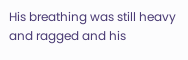His breathing was still heavy and ragged and his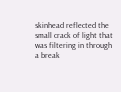skinhead reflected the small crack of light that was filtering in through a break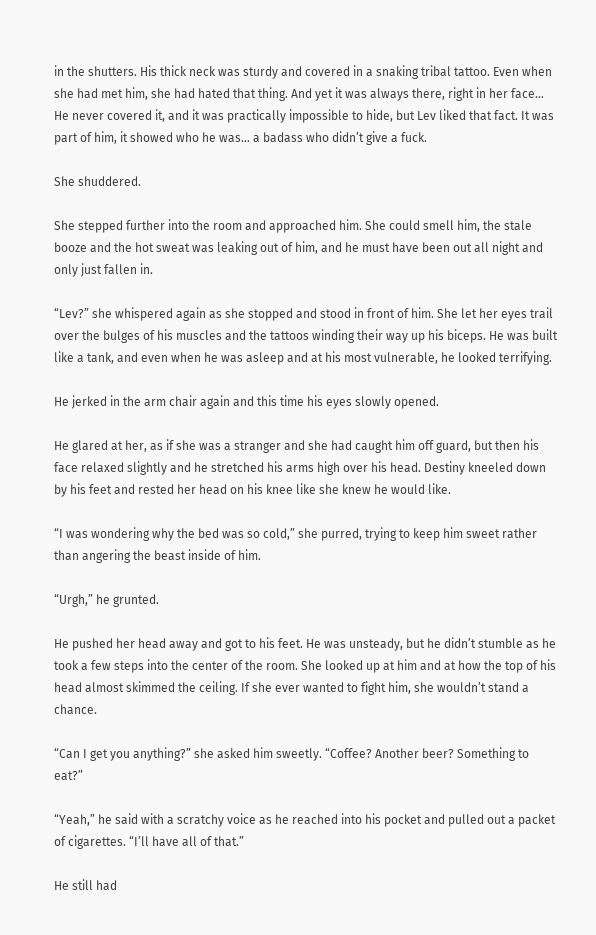in the shutters. His thick neck was sturdy and covered in a snaking tribal tattoo. Even when she had met him, she had hated that thing. And yet it was always there, right in her face… He never covered it, and it was practically impossible to hide, but Lev liked that fact. It was part of him, it showed who he was… a badass who didn’t give a fuck.

She shuddered.

She stepped further into the room and approached him. She could smell him, the stale booze and the hot sweat was leaking out of him, and he must have been out all night and only just fallen in.

“Lev?” she whispered again as she stopped and stood in front of him. She let her eyes trail over the bulges of his muscles and the tattoos winding their way up his biceps. He was built like a tank, and even when he was asleep and at his most vulnerable, he looked terrifying.

He jerked in the arm chair again and this time his eyes slowly opened.

He glared at her, as if she was a stranger and she had caught him off guard, but then his face relaxed slightly and he stretched his arms high over his head. Destiny kneeled down by his feet and rested her head on his knee like she knew he would like.

“I was wondering why the bed was so cold,” she purred, trying to keep him sweet rather than angering the beast inside of him.

“Urgh,” he grunted.

He pushed her head away and got to his feet. He was unsteady, but he didn’t stumble as he took a few steps into the center of the room. She looked up at him and at how the top of his head almost skimmed the ceiling. If she ever wanted to fight him, she wouldn’t stand a chance.

“Can I get you anything?” she asked him sweetly. “Coffee? Another beer? Something to eat?”

“Yeah,” he said with a scratchy voice as he reached into his pocket and pulled out a packet of cigarettes. “I’ll have all of that.”

He still had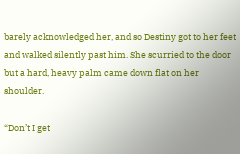barely acknowledged her, and so Destiny got to her feet and walked silently past him. She scurried to the door but a hard, heavy palm came down flat on her shoulder.

“Don’t I get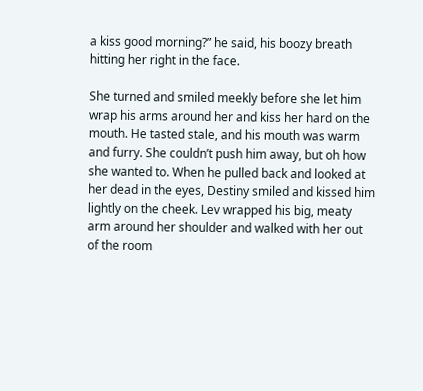a kiss good morning?” he said, his boozy breath hitting her right in the face.

She turned and smiled meekly before she let him wrap his arms around her and kiss her hard on the mouth. He tasted stale, and his mouth was warm and furry. She couldn’t push him away, but oh how she wanted to. When he pulled back and looked at her dead in the eyes, Destiny smiled and kissed him lightly on the cheek. Lev wrapped his big, meaty arm around her shoulder and walked with her out of the room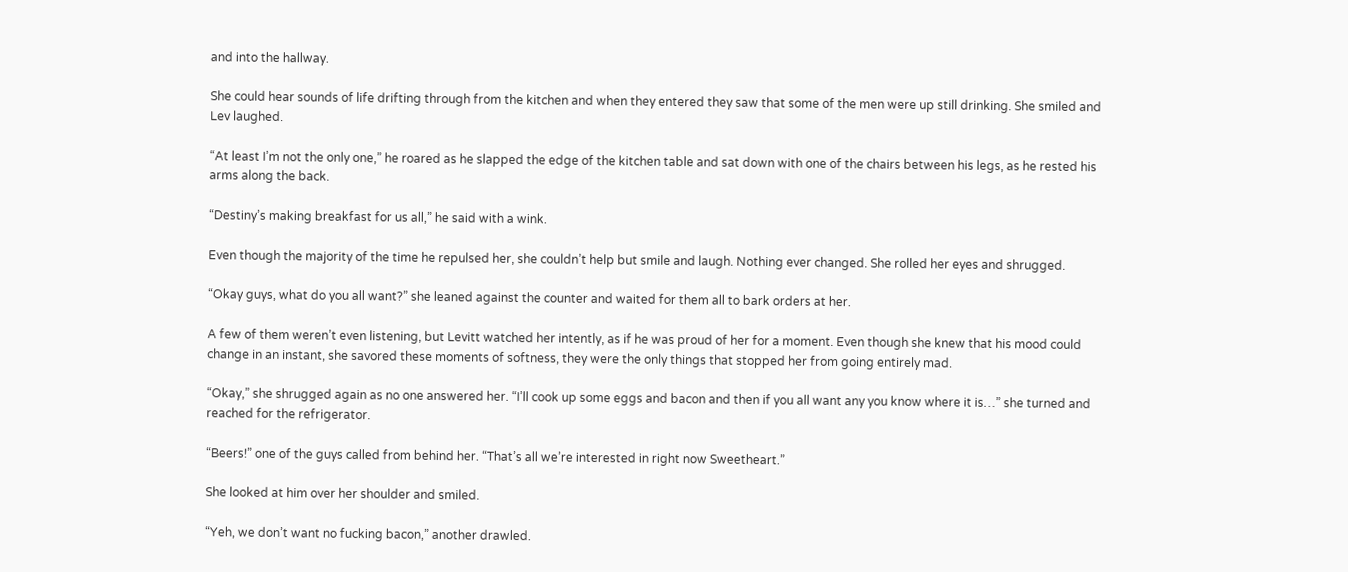and into the hallway.

She could hear sounds of life drifting through from the kitchen and when they entered they saw that some of the men were up still drinking. She smiled and Lev laughed.

“At least I’m not the only one,” he roared as he slapped the edge of the kitchen table and sat down with one of the chairs between his legs, as he rested his arms along the back.

“Destiny’s making breakfast for us all,” he said with a wink.

Even though the majority of the time he repulsed her, she couldn’t help but smile and laugh. Nothing ever changed. She rolled her eyes and shrugged.

“Okay guys, what do you all want?” she leaned against the counter and waited for them all to bark orders at her.

A few of them weren’t even listening, but Levitt watched her intently, as if he was proud of her for a moment. Even though she knew that his mood could change in an instant, she savored these moments of softness, they were the only things that stopped her from going entirely mad.

“Okay,” she shrugged again as no one answered her. “I’ll cook up some eggs and bacon and then if you all want any you know where it is…” she turned and reached for the refrigerator.

“Beers!” one of the guys called from behind her. “That’s all we’re interested in right now Sweetheart.”

She looked at him over her shoulder and smiled.

“Yeh, we don’t want no fucking bacon,” another drawled.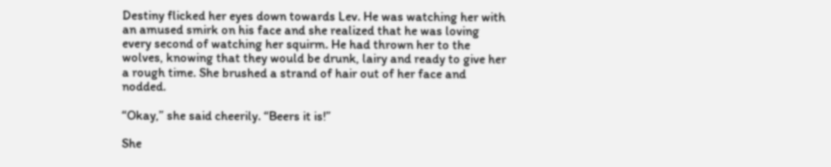Destiny flicked her eyes down towards Lev. He was watching her with an amused smirk on his face and she realized that he was loving every second of watching her squirm. He had thrown her to the wolves, knowing that they would be drunk, lairy and ready to give her a rough time. She brushed a strand of hair out of her face and nodded.

“Okay,” she said cheerily. “Beers it is!”

She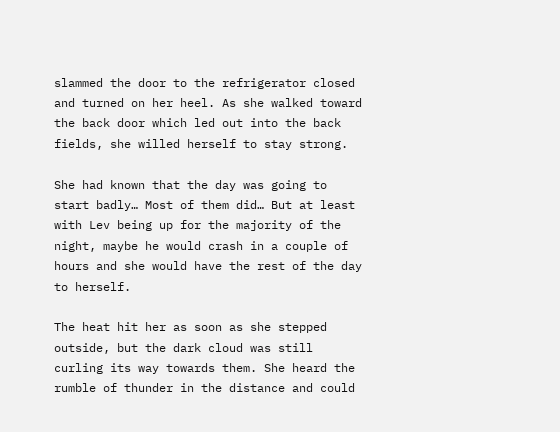slammed the door to the refrigerator closed and turned on her heel. As she walked toward the back door which led out into the back fields, she willed herself to stay strong.

She had known that the day was going to start badly… Most of them did… But at least with Lev being up for the majority of the night, maybe he would crash in a couple of hours and she would have the rest of the day to herself.

The heat hit her as soon as she stepped outside, but the dark cloud was still curling its way towards them. She heard the rumble of thunder in the distance and could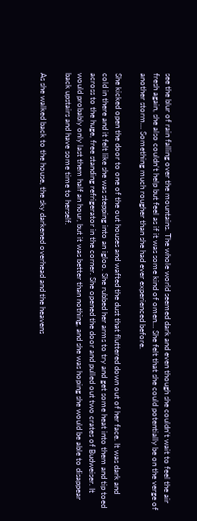see the blur of rain falling over the mountains. The whole world seemed dark and even though she couldn’t wait to feel the air fresh again, she also couldn’t help but feel as if it was some kind of omen… She felt that she could potentially be on the verge of another storm… Something much rougher than she had ever experienced before.

She kicked open the door to one of the out houses and wafted the dust that fluttered down out of her face. It was dark and cold in there and it felt like she was stepping into an igloo. She rubbed her arms to try and get some heat into them and tip toed across to the huge, free standing refrigerator in the corner. She opened the door and pulled out two crates of Budweiser. It would probably only last them half an hour, but it was better than nothing, and she was hoping she would be able to disappear back upstairs and have some time to herself.

As she walked back to the house, the sky darkened overhead and the heavens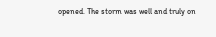opened. The storm was well and truly on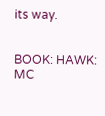its way.


BOOK: HAWK: MC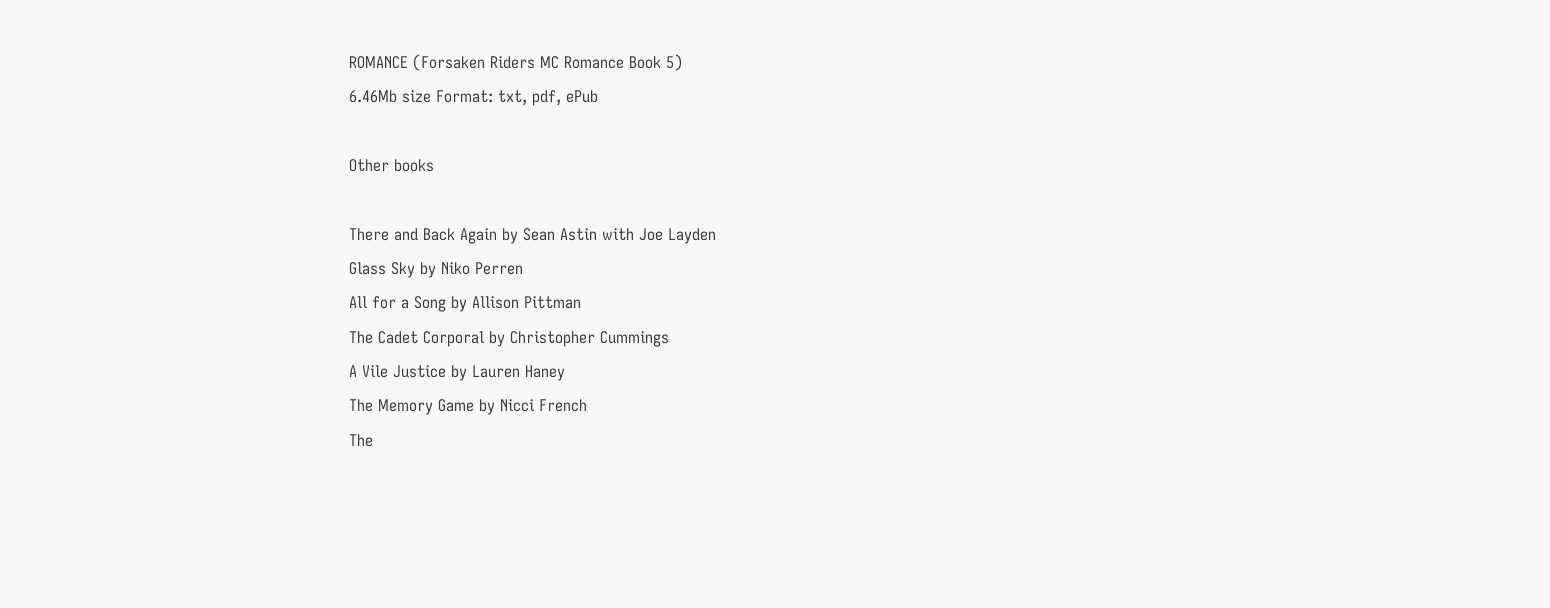ROMANCE (Forsaken Riders MC Romance Book 5)
6.46Mb size Format: txt, pdf, ePub

Other books

There and Back Again by Sean Astin with Joe Layden
Glass Sky by Niko Perren
All for a Song by Allison Pittman
The Cadet Corporal by Christopher Cummings
A Vile Justice by Lauren Haney
The Memory Game by Nicci French
The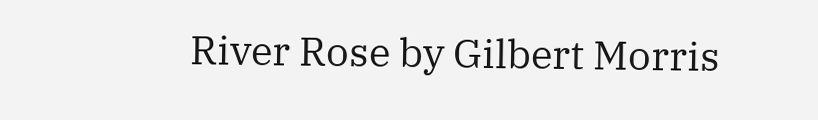River Rose by Gilbert Morris